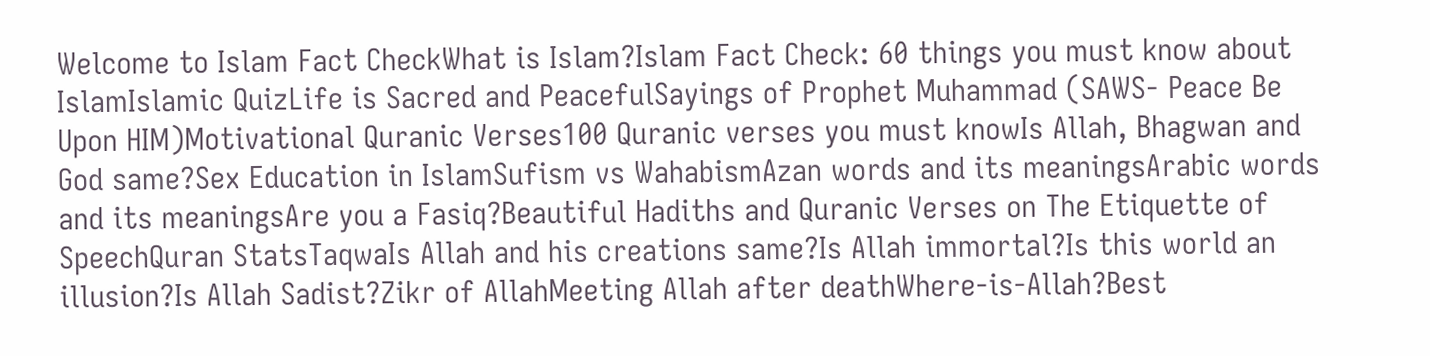Welcome to Islam Fact CheckWhat is Islam?Islam Fact Check: 60 things you must know about IslamIslamic QuizLife is Sacred and PeacefulSayings of Prophet Muhammad (SAWS- Peace Be Upon HIM)Motivational Quranic Verses100 Quranic verses you must knowIs Allah, Bhagwan and God same?Sex Education in IslamSufism vs WahabismAzan words and its meaningsArabic words and its meaningsAre you a Fasiq?Beautiful Hadiths and Quranic Verses on The Etiquette of SpeechQuran StatsTaqwaIs Allah and his creations same?Is Allah immortal?Is this world an illusion?Is Allah Sadist?Zikr of AllahMeeting Allah after deathWhere-is-Allah?Best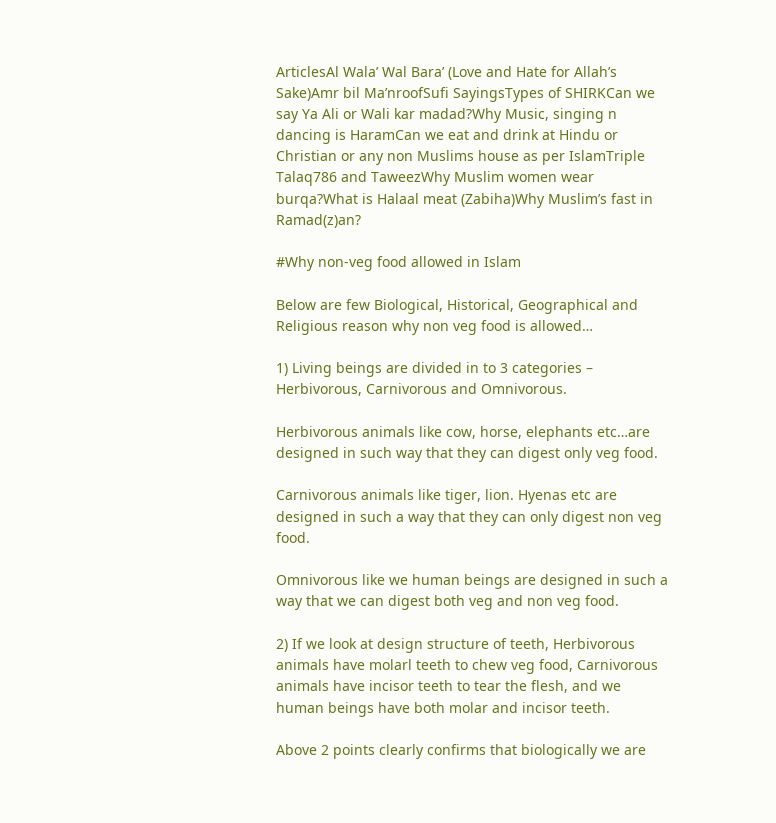ArticlesAl Wala’ Wal Bara’ (Love and Hate for Allah’s Sake)Amr bil Ma’nroofSufi SayingsTypes of SHIRKCan we say Ya Ali or Wali kar madad?Why Music, singing n dancing is HaramCan we eat and drink at Hindu or Christian or any non Muslims house as per IslamTriple Talaq786 and TaweezWhy Muslim women wear burqa?What is Halaal meat (Zabiha)Why Muslim’s fast in Ramad(z)an?

#Why non-veg food allowed in Islam

Below are few Biological, Historical, Geographical and Religious reason why non veg food is allowed…

1) Living beings are divided in to 3 categories – Herbivorous, Carnivorous and Omnivorous.

Herbivorous animals like cow, horse, elephants etc…are designed in such way that they can digest only veg food.

Carnivorous animals like tiger, lion. Hyenas etc are designed in such a way that they can only digest non veg food.

Omnivorous like we human beings are designed in such a way that we can digest both veg and non veg food.

2) If we look at design structure of teeth, Herbivorous animals have molarl teeth to chew veg food, Carnivorous animals have incisor teeth to tear the flesh, and we human beings have both molar and incisor teeth.

Above 2 points clearly confirms that biologically we are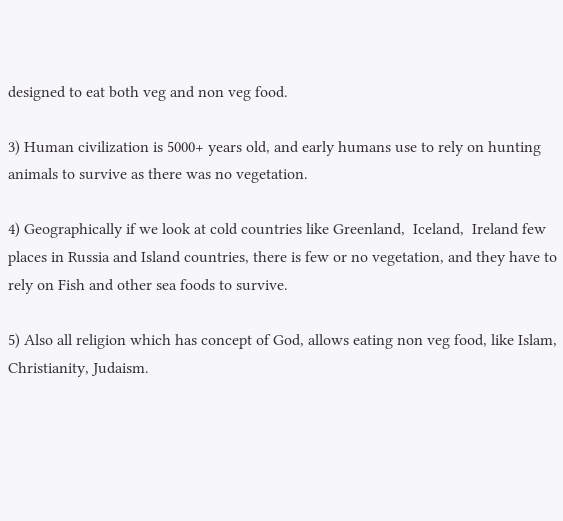designed to eat both veg and non veg food.

3) Human civilization is 5000+ years old, and early humans use to rely on hunting animals to survive as there was no vegetation.

4) Geographically if we look at cold countries like Greenland,  Iceland,  Ireland few places in Russia and Island countries, there is few or no vegetation, and they have to rely on Fish and other sea foods to survive.

5) Also all religion which has concept of God, allows eating non veg food, like Islam, Christianity, Judaism.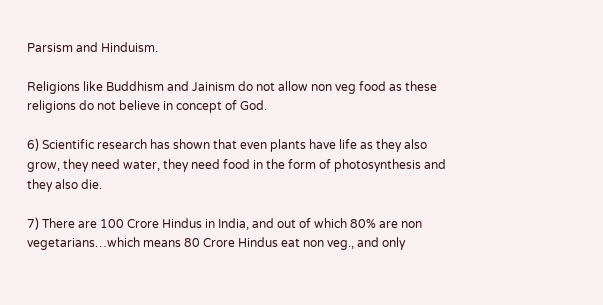Parsism and Hinduism.

Religions like Buddhism and Jainism do not allow non veg food as these religions do not believe in concept of God.

6) Scientific research has shown that even plants have life as they also grow, they need water, they need food in the form of photosynthesis and they also die.

7) There are 100 Crore Hindus in India, and out of which 80% are non vegetarians…which means 80 Crore Hindus eat non veg., and only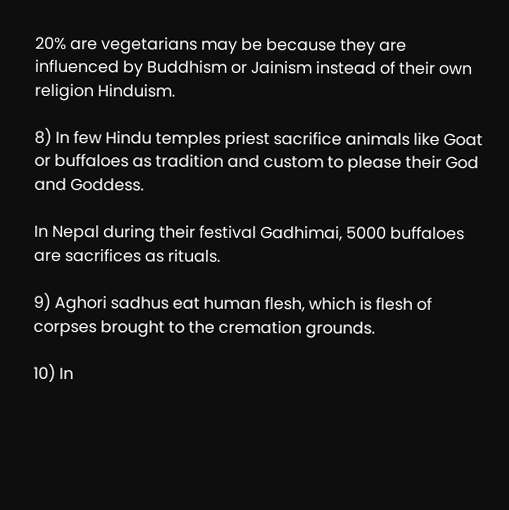20% are vegetarians may be because they are influenced by Buddhism or Jainism instead of their own religion Hinduism.

8) In few Hindu temples priest sacrifice animals like Goat or buffaloes as tradition and custom to please their God and Goddess.

In Nepal during their festival Gadhimai, 5000 buffaloes are sacrifices as rituals.

9) Aghori sadhus eat human flesh, which is flesh of corpses brought to the cremation grounds.

10) In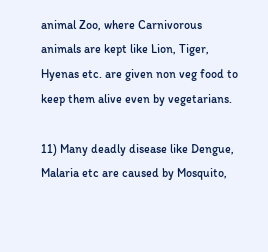animal Zoo, where Carnivorous animals are kept like Lion, Tiger, Hyenas etc. are given non veg food to keep them alive even by vegetarians.

11) Many deadly disease like Dengue, Malaria etc are caused by Mosquito,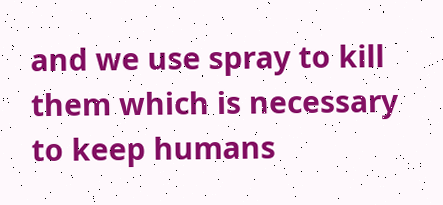and we use spray to kill them which is necessary to keep humans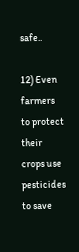safe..

12) Even farmers to protect their crops use pesticides to save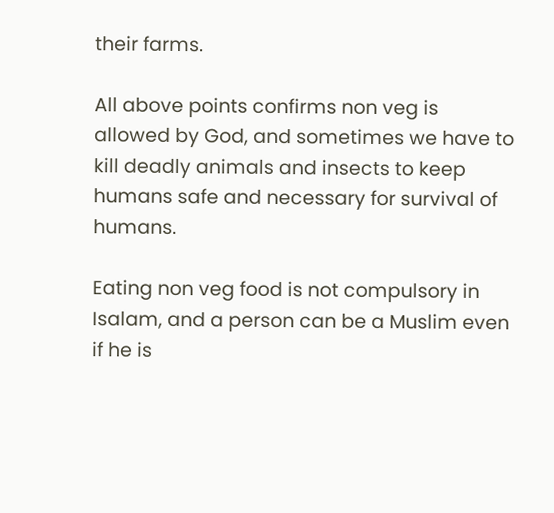their farms.

All above points confirms non veg is allowed by God, and sometimes we have to kill deadly animals and insects to keep humans safe and necessary for survival of humans.

Eating non veg food is not compulsory in Isalam, and a person can be a Muslim even if he is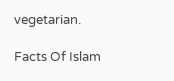vegetarian.

Facts Of Islam